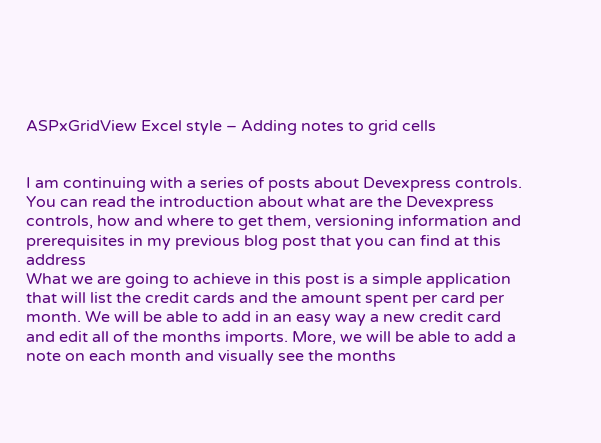ASPxGridView Excel style – Adding notes to grid cells


I am continuing with a series of posts about Devexpress controls. You can read the introduction about what are the Devexpress controls, how and where to get them, versioning information and prerequisites in my previous blog post that you can find at this address
What we are going to achieve in this post is a simple application that will list the credit cards and the amount spent per card per month. We will be able to add in an easy way a new credit card and edit all of the months imports. More, we will be able to add a note on each month and visually see the months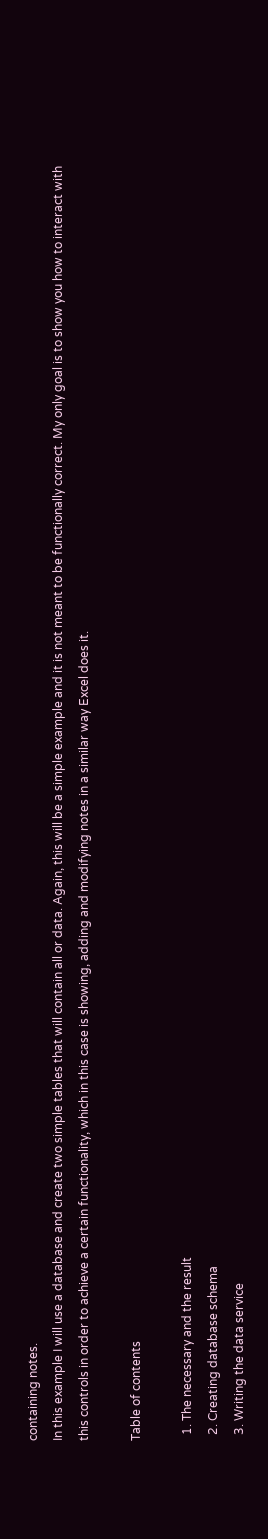containing notes.
In this example I will use a database and create two simple tables that will contain all or data. Again, this will be a simple example and it is not meant to be functionally correct. My only goal is to show you how to interact with this controls in order to achieve a certain functionality, which in this case is showing, adding and modifying notes in a similar way Excel does it.

Table of contents

  1. The necessary and the result
  2. Creating database schema
  3. Writing the data service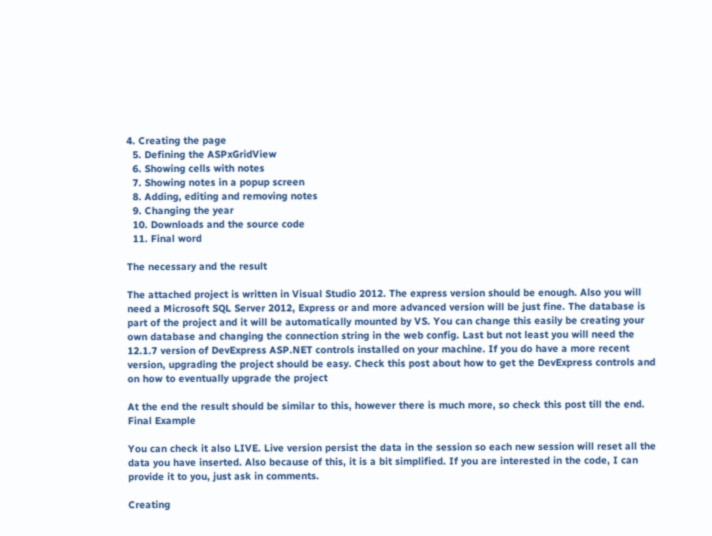4. Creating the page
  5. Defining the ASPxGridView
  6. Showing cells with notes
  7. Showing notes in a popup screen
  8. Adding, editing and removing notes
  9. Changing the year
  10. Downloads and the source code
  11. Final word

The necessary and the result

The attached project is written in Visual Studio 2012. The express version should be enough. Also you will need a Microsoft SQL Server 2012, Express or and more advanced version will be just fine. The database is part of the project and it will be automatically mounted by VS. You can change this easily be creating your own database and changing the connection string in the web config. Last but not least you will need the 12.1.7 version of DevExpress ASP.NET controls installed on your machine. If you do have a more recent version, upgrading the project should be easy. Check this post about how to get the DevExpress controls and on how to eventually upgrade the project

At the end the result should be similar to this, however there is much more, so check this post till the end.
Final Example

You can check it also LIVE. Live version persist the data in the session so each new session will reset all the data you have inserted. Also because of this, it is a bit simplified. If you are interested in the code, I can provide it to you, just ask in comments.

Creating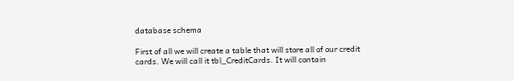database schema

First of all we will create a table that will store all of our credit cards. We will call it tbl_CreditCards. It will contain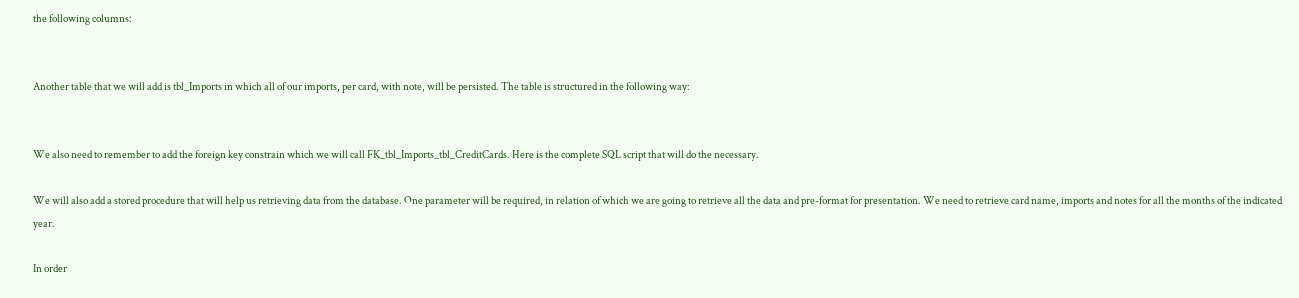the following columns:


Another table that we will add is tbl_Imports in which all of our imports, per card, with note, will be persisted. The table is structured in the following way:


We also need to remember to add the foreign key constrain which we will call FK_tbl_Imports_tbl_CreditCards. Here is the complete SQL script that will do the necessary.

We will also add a stored procedure that will help us retrieving data from the database. One parameter will be required, in relation of which we are going to retrieve all the data and pre-format for presentation. We need to retrieve card name, imports and notes for all the months of the indicated year.

In order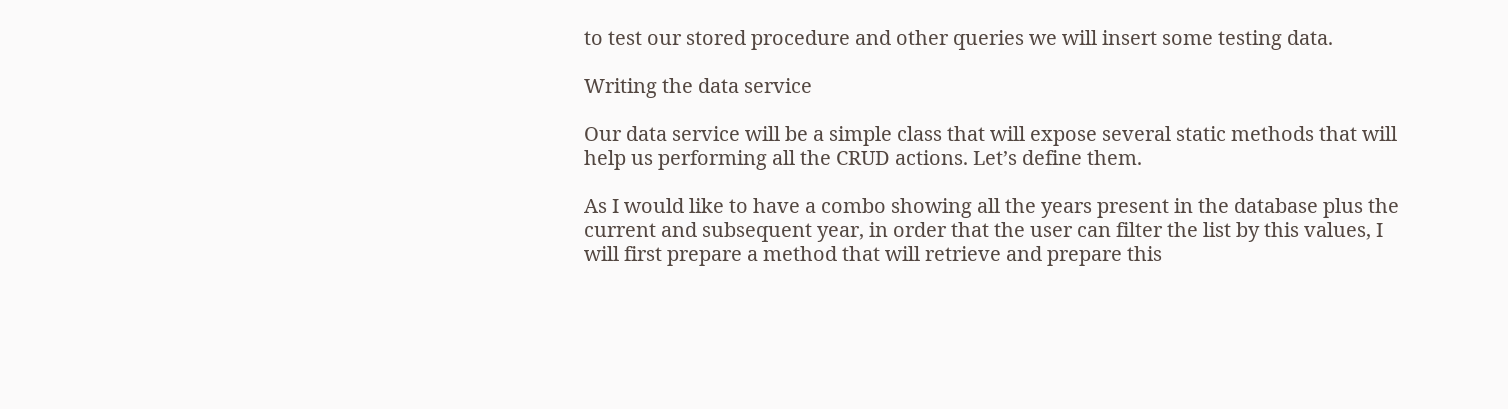to test our stored procedure and other queries we will insert some testing data.

Writing the data service

Our data service will be a simple class that will expose several static methods that will help us performing all the CRUD actions. Let’s define them.

As I would like to have a combo showing all the years present in the database plus the current and subsequent year, in order that the user can filter the list by this values, I will first prepare a method that will retrieve and prepare this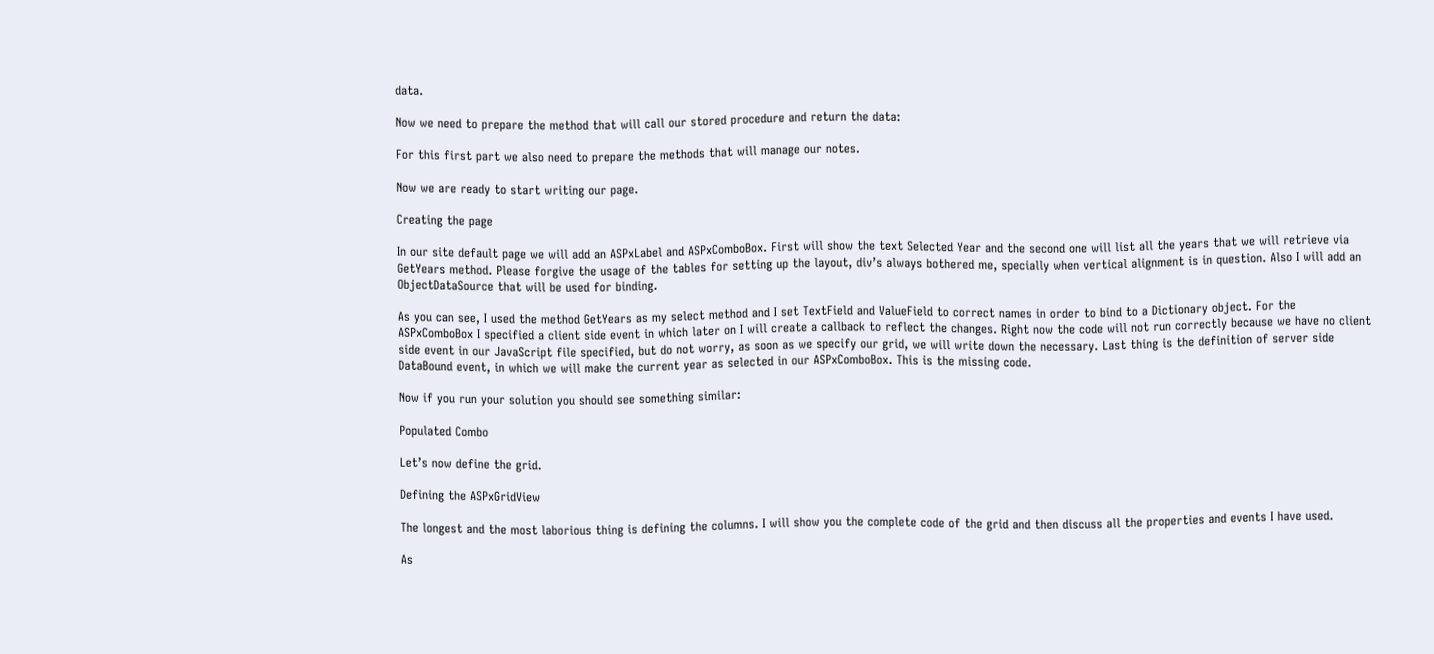data.

Now we need to prepare the method that will call our stored procedure and return the data:

For this first part we also need to prepare the methods that will manage our notes.

Now we are ready to start writing our page.

Creating the page

In our site default page we will add an ASPxLabel and ASPxComboBox. First will show the text Selected Year and the second one will list all the years that we will retrieve via GetYears method. Please forgive the usage of the tables for setting up the layout, div’s always bothered me, specially when vertical alignment is in question. Also I will add an ObjectDataSource that will be used for binding.

As you can see, I used the method GetYears as my select method and I set TextField and ValueField to correct names in order to bind to a Dictionary object. For the ASPxComboBox I specified a client side event in which later on I will create a callback to reflect the changes. Right now the code will not run correctly because we have no client side event in our JavaScript file specified, but do not worry, as soon as we specify our grid, we will write down the necessary. Last thing is the definition of server side DataBound event, in which we will make the current year as selected in our ASPxComboBox. This is the missing code.

Now if you run your solution you should see something similar:

Populated Combo

Let’s now define the grid.

Defining the ASPxGridView

The longest and the most laborious thing is defining the columns. I will show you the complete code of the grid and then discuss all the properties and events I have used.

As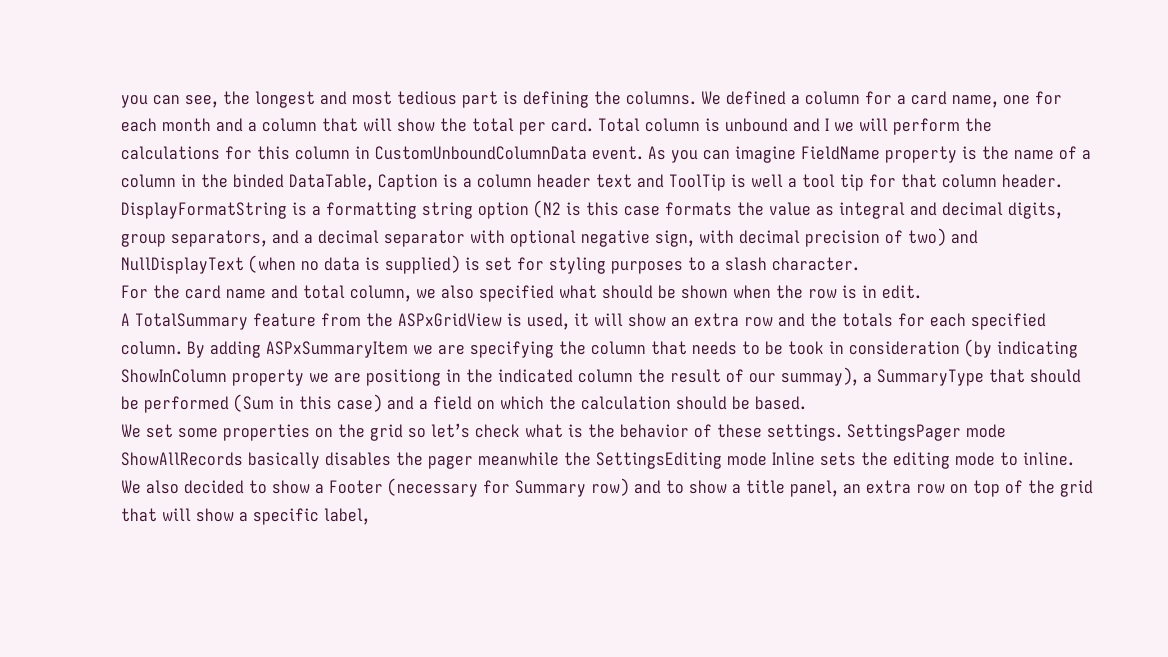you can see, the longest and most tedious part is defining the columns. We defined a column for a card name, one for each month and a column that will show the total per card. Total column is unbound and I we will perform the calculations for this column in CustomUnboundColumnData event. As you can imagine FieldName property is the name of a column in the binded DataTable, Caption is a column header text and ToolTip is well a tool tip for that column header. DisplayFormatString is a formatting string option (N2 is this case formats the value as integral and decimal digits, group separators, and a decimal separator with optional negative sign, with decimal precision of two) and NullDisplayText (when no data is supplied) is set for styling purposes to a slash character.
For the card name and total column, we also specified what should be shown when the row is in edit.
A TotalSummary feature from the ASPxGridView is used, it will show an extra row and the totals for each specified column. By adding ASPxSummaryItem we are specifying the column that needs to be took in consideration (by indicating ShowInColumn property we are positiong in the indicated column the result of our summay), a SummaryType that should be performed (Sum in this case) and a field on which the calculation should be based.
We set some properties on the grid so let’s check what is the behavior of these settings. SettingsPager mode ShowAllRecords basically disables the pager meanwhile the SettingsEditing mode Inline sets the editing mode to inline. We also decided to show a Footer (necessary for Summary row) and to show a title panel, an extra row on top of the grid that will show a specific label,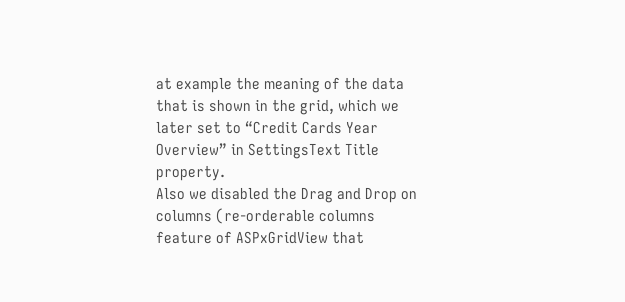at example the meaning of the data that is shown in the grid, which we later set to “Credit Cards Year Overview” in SettingsText Title property.
Also we disabled the Drag and Drop on columns (re-orderable columns feature of ASPxGridView that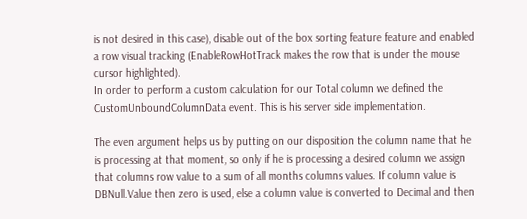is not desired in this case), disable out of the box sorting feature feature and enabled a row visual tracking (EnableRowHotTrack makes the row that is under the mouse cursor highlighted).
In order to perform a custom calculation for our Total column we defined the CustomUnboundColumnData event. This is his server side implementation.

The even argument helps us by putting on our disposition the column name that he is processing at that moment, so only if he is processing a desired column we assign that columns row value to a sum of all months columns values. If column value is DBNull.Value then zero is used, else a column value is converted to Decimal and then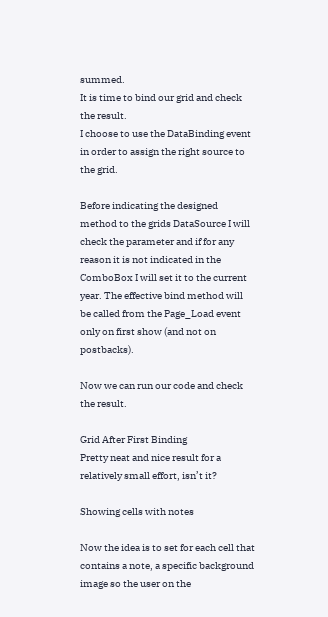summed.
It is time to bind our grid and check the result.
I choose to use the DataBinding event in order to assign the right source to the grid.

Before indicating the designed method to the grids DataSource I will check the parameter and if for any reason it is not indicated in the ComboBox I will set it to the current year. The effective bind method will be called from the Page_Load event only on first show (and not on postbacks).

Now we can run our code and check the result.

Grid After First Binding
Pretty neat and nice result for a relatively small effort, isn’t it?

Showing cells with notes

Now the idea is to set for each cell that contains a note, a specific background image so the user on the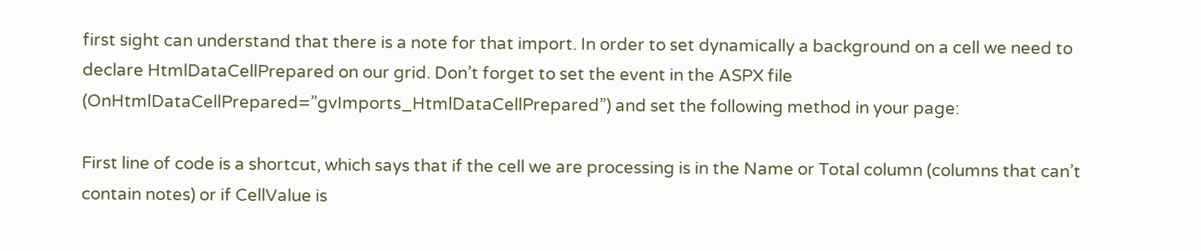first sight can understand that there is a note for that import. In order to set dynamically a background on a cell we need to declare HtmlDataCellPrepared on our grid. Don’t forget to set the event in the ASPX file (OnHtmlDataCellPrepared=”gvImports_HtmlDataCellPrepared”) and set the following method in your page:

First line of code is a shortcut, which says that if the cell we are processing is in the Name or Total column (columns that can’t contain notes) or if CellValue is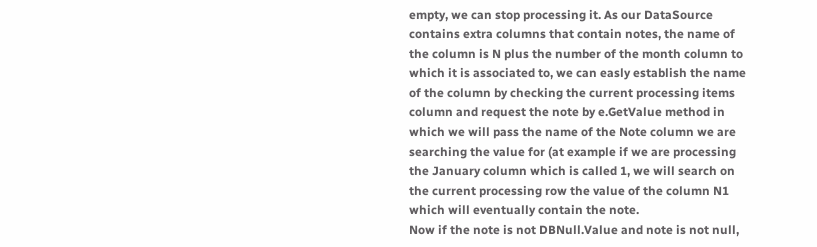empty, we can stop processing it. As our DataSource contains extra columns that contain notes, the name of the column is N plus the number of the month column to which it is associated to, we can easly establish the name of the column by checking the current processing items column and request the note by e.GetValue method in which we will pass the name of the Note column we are searching the value for (at example if we are processing the January column which is called 1, we will search on the current processing row the value of the column N1 which will eventually contain the note.
Now if the note is not DBNull.Value and note is not null,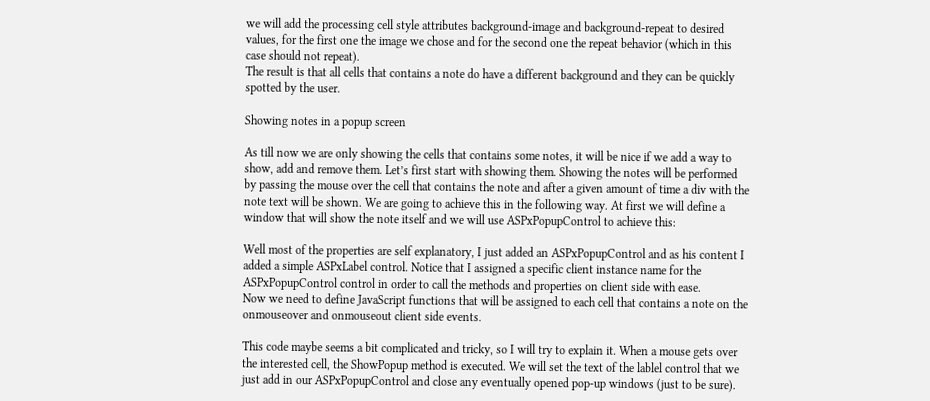we will add the processing cell style attributes background-image and background-repeat to desired values, for the first one the image we chose and for the second one the repeat behavior (which in this case should not repeat).
The result is that all cells that contains a note do have a different background and they can be quickly spotted by the user.

Showing notes in a popup screen

As till now we are only showing the cells that contains some notes, it will be nice if we add a way to show, add and remove them. Let’s first start with showing them. Showing the notes will be performed by passing the mouse over the cell that contains the note and after a given amount of time a div with the note text will be shown. We are going to achieve this in the following way. At first we will define a window that will show the note itself and we will use ASPxPopupControl to achieve this:

Well most of the properties are self explanatory, I just added an ASPxPopupControl and as his content I added a simple ASPxLabel control. Notice that I assigned a specific client instance name for the ASPxPopupControl control in order to call the methods and properties on client side with ease.
Now we need to define JavaScript functions that will be assigned to each cell that contains a note on the onmouseover and onmouseout client side events.

This code maybe seems a bit complicated and tricky, so I will try to explain it. When a mouse gets over the interested cell, the ShowPopup method is executed. We will set the text of the lablel control that we just add in our ASPxPopupControl and close any eventually opened pop-up windows (just to be sure).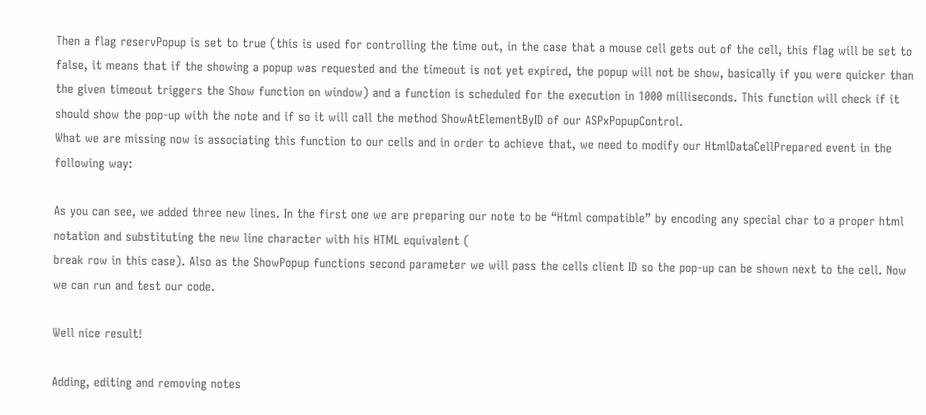Then a flag reservPopup is set to true (this is used for controlling the time out, in the case that a mouse cell gets out of the cell, this flag will be set to false, it means that if the showing a popup was requested and the timeout is not yet expired, the popup will not be show, basically if you were quicker than the given timeout triggers the Show function on window) and a function is scheduled for the execution in 1000 milliseconds. This function will check if it should show the pop-up with the note and if so it will call the method ShowAtElementByID of our ASPxPopupControl.
What we are missing now is associating this function to our cells and in order to achieve that, we need to modify our HtmlDataCellPrepared event in the following way:

As you can see, we added three new lines. In the first one we are preparing our note to be “Html compatible” by encoding any special char to a proper html notation and substituting the new line character with his HTML equivalent (
break row in this case). Also as the ShowPopup functions second parameter we will pass the cells client ID so the pop-up can be shown next to the cell. Now we can run and test our code.

Well nice result!

Adding, editing and removing notes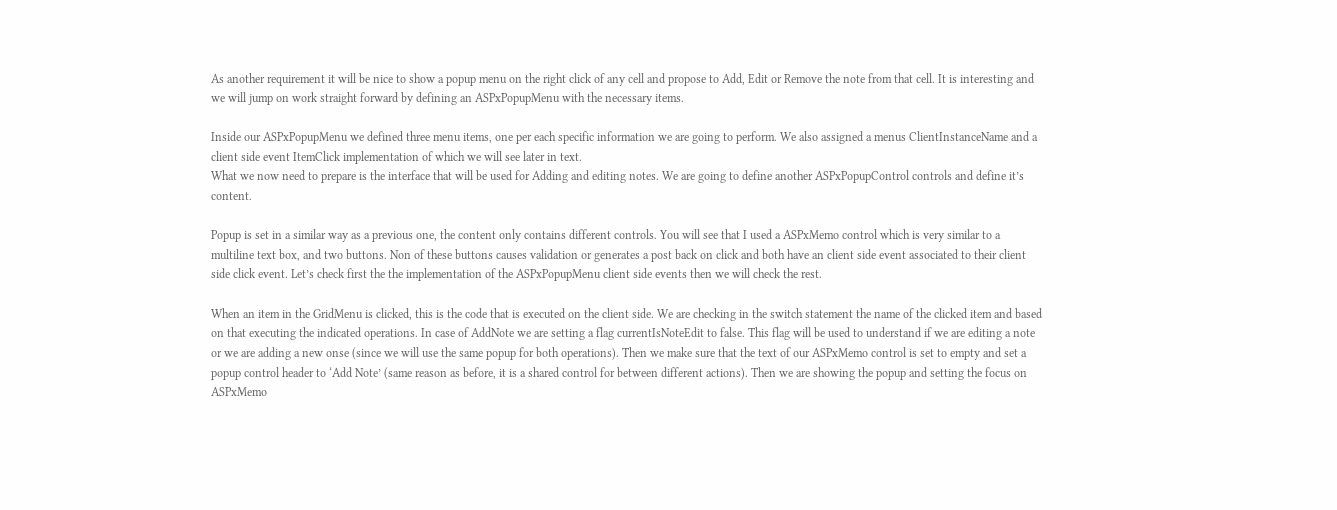As another requirement it will be nice to show a popup menu on the right click of any cell and propose to Add, Edit or Remove the note from that cell. It is interesting and we will jump on work straight forward by defining an ASPxPopupMenu with the necessary items.

Inside our ASPxPopupMenu we defined three menu items, one per each specific information we are going to perform. We also assigned a menus ClientInstanceName and a client side event ItemClick implementation of which we will see later in text.
What we now need to prepare is the interface that will be used for Adding and editing notes. We are going to define another ASPxPopupControl controls and define it’s content.

Popup is set in a similar way as a previous one, the content only contains different controls. You will see that I used a ASPxMemo control which is very similar to a multiline text box, and two buttons. Non of these buttons causes validation or generates a post back on click and both have an client side event associated to their client side click event. Let’s check first the the implementation of the ASPxPopupMenu client side events then we will check the rest.

When an item in the GridMenu is clicked, this is the code that is executed on the client side. We are checking in the switch statement the name of the clicked item and based on that executing the indicated operations. In case of AddNote we are setting a flag currentIsNoteEdit to false. This flag will be used to understand if we are editing a note or we are adding a new onse (since we will use the same popup for both operations). Then we make sure that the text of our ASPxMemo control is set to empty and set a popup control header to ‘Add Note’ (same reason as before, it is a shared control for between different actions). Then we are showing the popup and setting the focus on ASPxMemo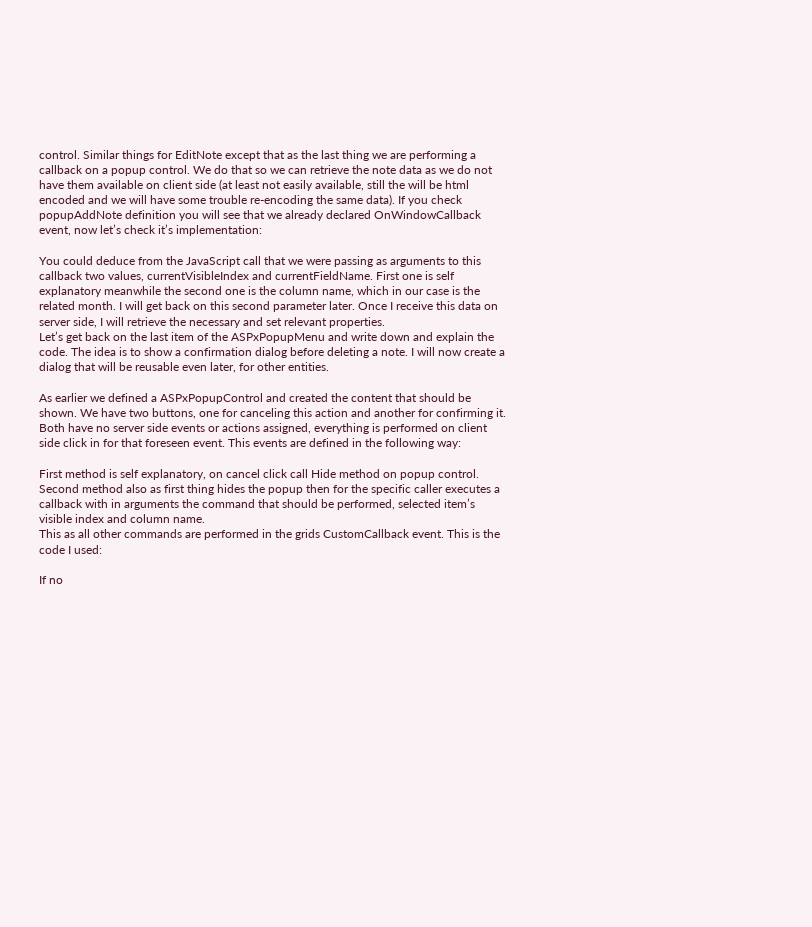control. Similar things for EditNote except that as the last thing we are performing a callback on a popup control. We do that so we can retrieve the note data as we do not have them available on client side (at least not easily available, still the will be html encoded and we will have some trouble re-encoding the same data). If you check popupAddNote definition you will see that we already declared OnWindowCallback event, now let’s check it’s implementation:

You could deduce from the JavaScript call that we were passing as arguments to this callback two values, currentVisibleIndex and currentFieldName. First one is self explanatory meanwhile the second one is the column name, which in our case is the related month. I will get back on this second parameter later. Once I receive this data on server side, I will retrieve the necessary and set relevant properties.
Let’s get back on the last item of the ASPxPopupMenu and write down and explain the code. The idea is to show a confirmation dialog before deleting a note. I will now create a dialog that will be reusable even later, for other entities.

As earlier we defined a ASPxPopupControl and created the content that should be shown. We have two buttons, one for canceling this action and another for confirming it. Both have no server side events or actions assigned, everything is performed on client side click in for that foreseen event. This events are defined in the following way:

First method is self explanatory, on cancel click call Hide method on popup control. Second method also as first thing hides the popup then for the specific caller executes a callback with in arguments the command that should be performed, selected item’s visible index and column name.
This as all other commands are performed in the grids CustomCallback event. This is the code I used:

If no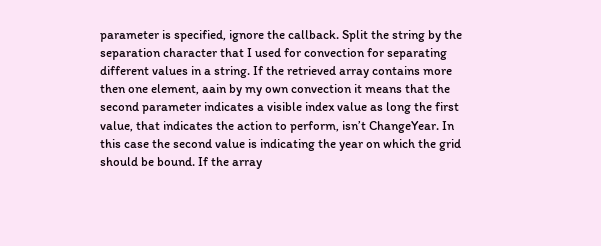parameter is specified, ignore the callback. Split the string by the separation character that I used for convection for separating different values in a string. If the retrieved array contains more then one element, aain by my own convection it means that the second parameter indicates a visible index value as long the first value, that indicates the action to perform, isn’t ChangeYear. In this case the second value is indicating the year on which the grid should be bound. If the array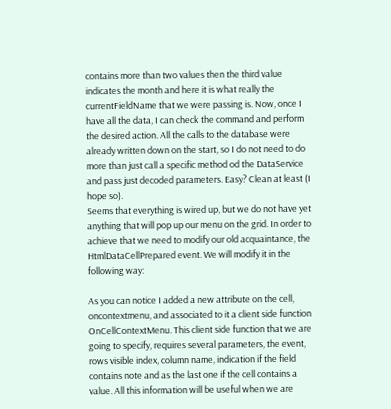contains more than two values then the third value indicates the month and here it is what really the currentFieldName that we were passing is. Now, once I have all the data, I can check the command and perform the desired action. All the calls to the database were already written down on the start, so I do not need to do more than just call a specific method od the DataService and pass just decoded parameters. Easy? Clean at least (I hope so).
Seems that everything is wired up, but we do not have yet anything that will pop up our menu on the grid. In order to achieve that we need to modify our old acquaintance, the HtmlDataCellPrepared event. We will modify it in the following way:

As you can notice I added a new attribute on the cell, oncontextmenu, and associated to it a client side function OnCellContextMenu. This client side function that we are going to specify, requires several parameters, the event, rows visible index, column name, indication if the field contains note and as the last one if the cell contains a value. All this information will be useful when we are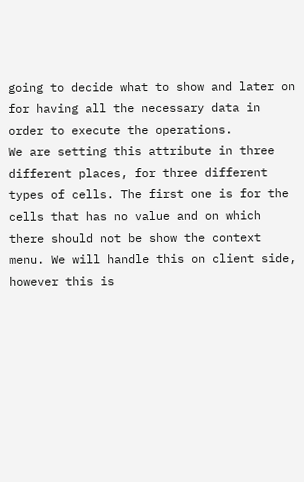going to decide what to show and later on for having all the necessary data in order to execute the operations.
We are setting this attribute in three different places, for three different types of cells. The first one is for the cells that has no value and on which there should not be show the context menu. We will handle this on client side, however this is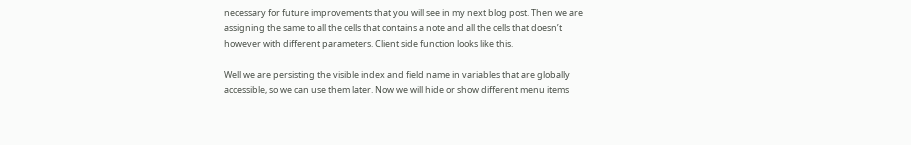necessary for future improvements that you will see in my next blog post. Then we are assigning the same to all the cells that contains a note and all the cells that doesn’t however with different parameters. Client side function looks like this.

Well we are persisting the visible index and field name in variables that are globally accessible, so we can use them later. Now we will hide or show different menu items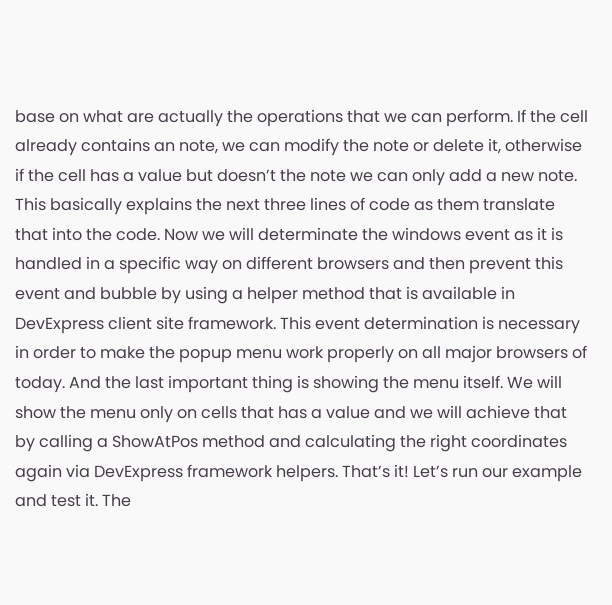base on what are actually the operations that we can perform. If the cell already contains an note, we can modify the note or delete it, otherwise if the cell has a value but doesn’t the note we can only add a new note. This basically explains the next three lines of code as them translate that into the code. Now we will determinate the windows event as it is handled in a specific way on different browsers and then prevent this event and bubble by using a helper method that is available in DevExpress client site framework. This event determination is necessary in order to make the popup menu work properly on all major browsers of today. And the last important thing is showing the menu itself. We will show the menu only on cells that has a value and we will achieve that by calling a ShowAtPos method and calculating the right coordinates again via DevExpress framework helpers. That’s it! Let’s run our example and test it. The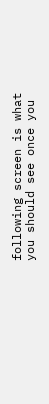following screen is what you should see once you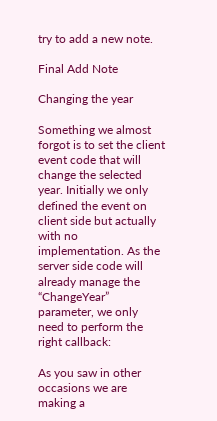try to add a new note.

Final Add Note

Changing the year

Something we almost forgot is to set the client event code that will change the selected year. Initially we only defined the event on client side but actually with no implementation. As the server side code will already manage the “ChangeYear” parameter, we only need to perform the right callback:

As you saw in other occasions we are making a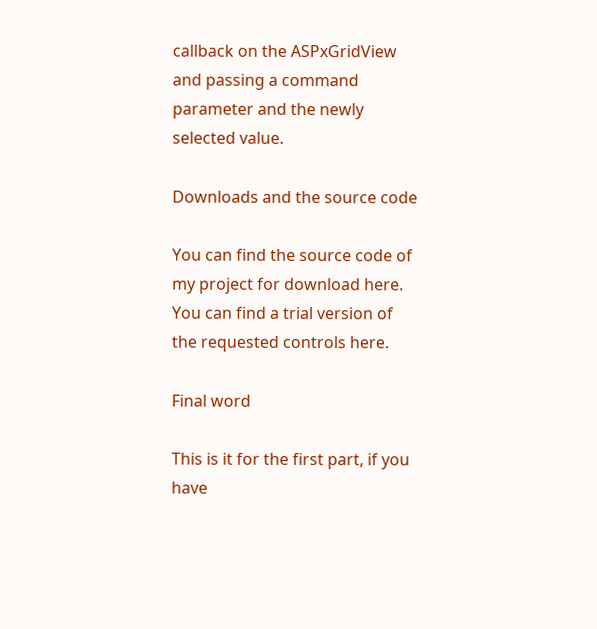callback on the ASPxGridView and passing a command parameter and the newly selected value.

Downloads and the source code

You can find the source code of my project for download here.
You can find a trial version of the requested controls here.

Final word

This is it for the first part, if you have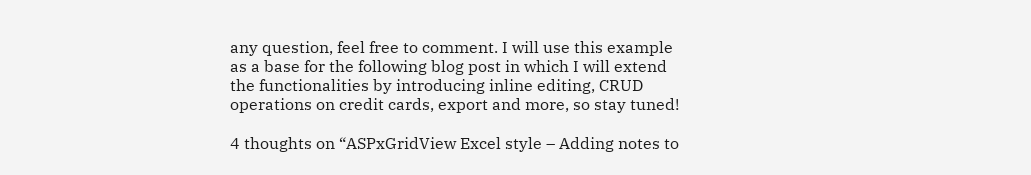any question, feel free to comment. I will use this example as a base for the following blog post in which I will extend the functionalities by introducing inline editing, CRUD operations on credit cards, export and more, so stay tuned!

4 thoughts on “ASPxGridView Excel style – Adding notes to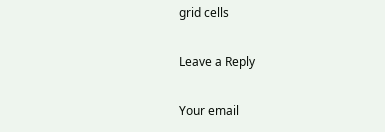grid cells

Leave a Reply

Your email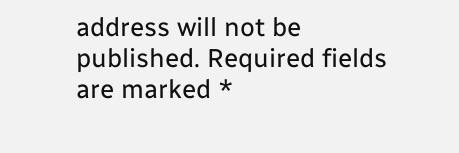address will not be published. Required fields are marked *